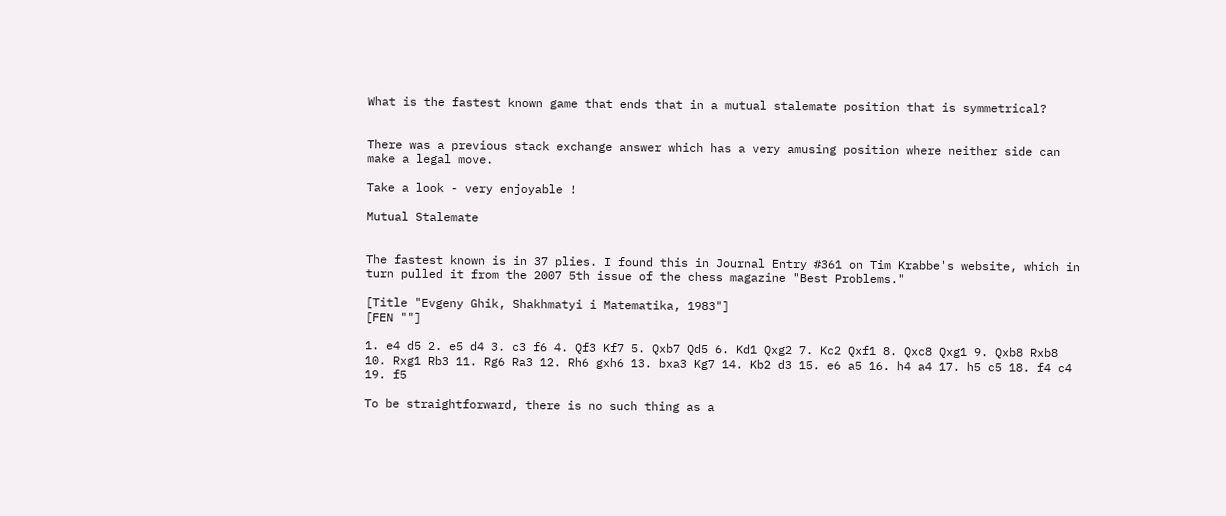What is the fastest known game that ends that in a mutual stalemate position that is symmetrical?


There was a previous stack exchange answer which has a very amusing position where neither side can make a legal move.

Take a look - very enjoyable !

Mutual Stalemate


The fastest known is in 37 plies. I found this in Journal Entry #361 on Tim Krabbe's website, which in turn pulled it from the 2007 5th issue of the chess magazine "Best Problems."

[Title "Evgeny Ghik, Shakhmatyi i Matematika, 1983"]
[FEN ""]

1. e4 d5 2. e5 d4 3. c3 f6 4. Qf3 Kf7 5. Qxb7 Qd5 6. Kd1 Qxg2 7. Kc2 Qxf1 8. Qxc8 Qxg1 9. Qxb8 Rxb8 10. Rxg1 Rb3 11. Rg6 Ra3 12. Rh6 gxh6 13. bxa3 Kg7 14. Kb2 d3 15. e6 a5 16. h4 a4 17. h5 c5 18. f4 c4 19. f5

To be straightforward, there is no such thing as a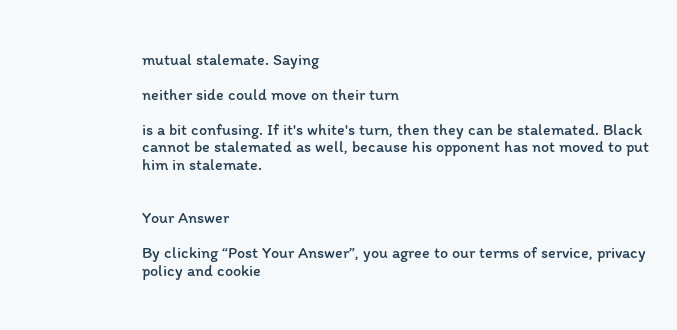mutual stalemate. Saying

neither side could move on their turn

is a bit confusing. If it's white's turn, then they can be stalemated. Black cannot be stalemated as well, because his opponent has not moved to put him in stalemate.


Your Answer

By clicking “Post Your Answer”, you agree to our terms of service, privacy policy and cookie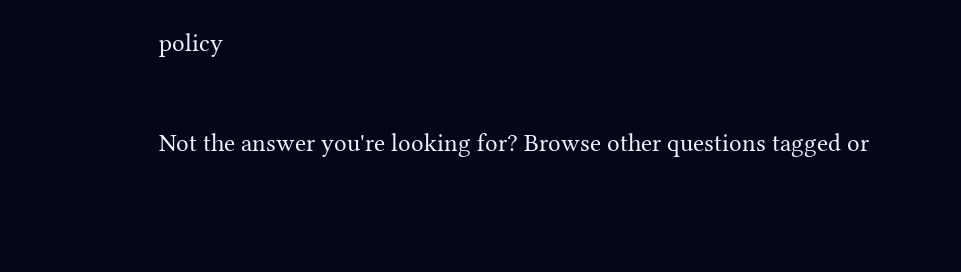policy

Not the answer you're looking for? Browse other questions tagged or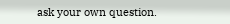ask your own question.